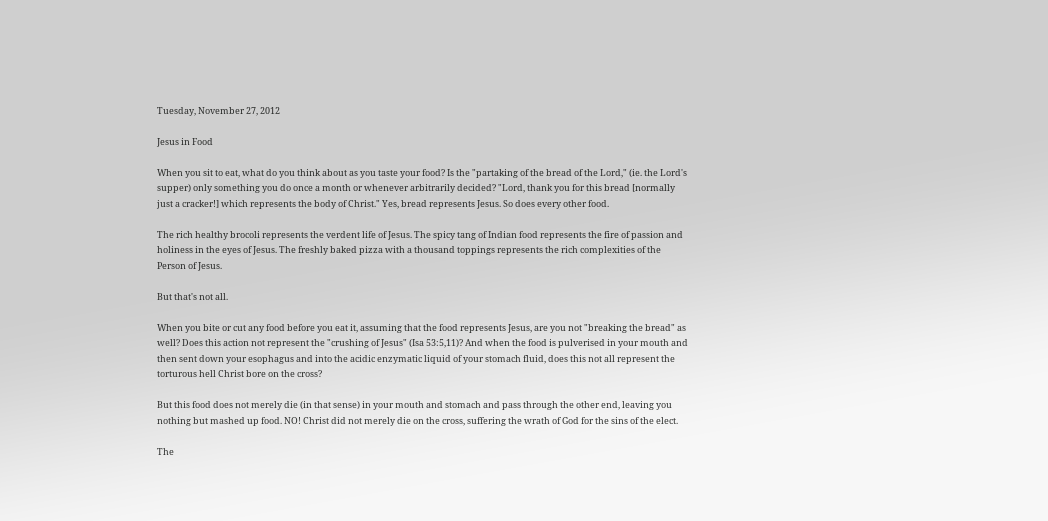Tuesday, November 27, 2012

Jesus in Food

When you sit to eat, what do you think about as you taste your food? Is the "partaking of the bread of the Lord," (ie. the Lord's supper) only something you do once a month or whenever arbitrarily decided? "Lord, thank you for this bread [normally just a cracker!] which represents the body of Christ." Yes, bread represents Jesus. So does every other food.

The rich healthy brocoli represents the verdent life of Jesus. The spicy tang of Indian food represents the fire of passion and holiness in the eyes of Jesus. The freshly baked pizza with a thousand toppings represents the rich complexities of the Person of Jesus.

But that's not all.

When you bite or cut any food before you eat it, assuming that the food represents Jesus, are you not "breaking the bread" as well? Does this action not represent the "crushing of Jesus" (Isa 53:5,11)? And when the food is pulverised in your mouth and then sent down your esophagus and into the acidic enzymatic liquid of your stomach fluid, does this not all represent the torturous hell Christ bore on the cross?

But this food does not merely die (in that sense) in your mouth and stomach and pass through the other end, leaving you nothing but mashed up food. NO! Christ did not merely die on the cross, suffering the wrath of God for the sins of the elect.

The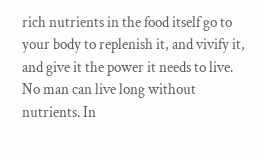rich nutrients in the food itself go to your body to replenish it, and vivify it, and give it the power it needs to live. No man can live long without nutrients. In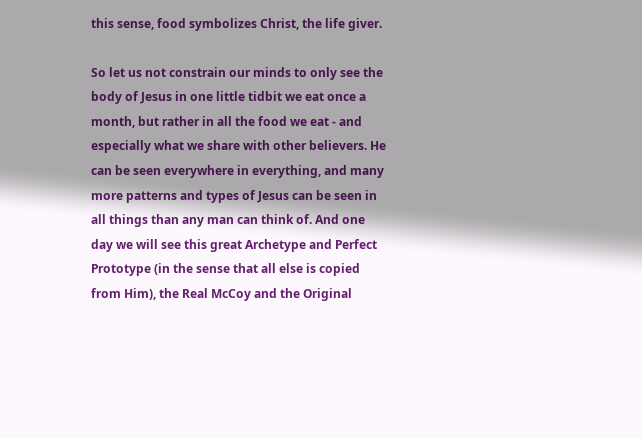this sense, food symbolizes Christ, the life giver.

So let us not constrain our minds to only see the body of Jesus in one little tidbit we eat once a month, but rather in all the food we eat - and especially what we share with other believers. He can be seen everywhere in everything, and many more patterns and types of Jesus can be seen in all things than any man can think of. And one day we will see this great Archetype and Perfect Prototype (in the sense that all else is copied from Him), the Real McCoy and the Original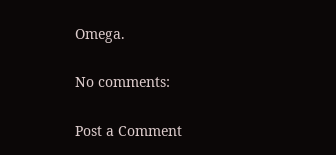Omega.

No comments:

Post a Comment